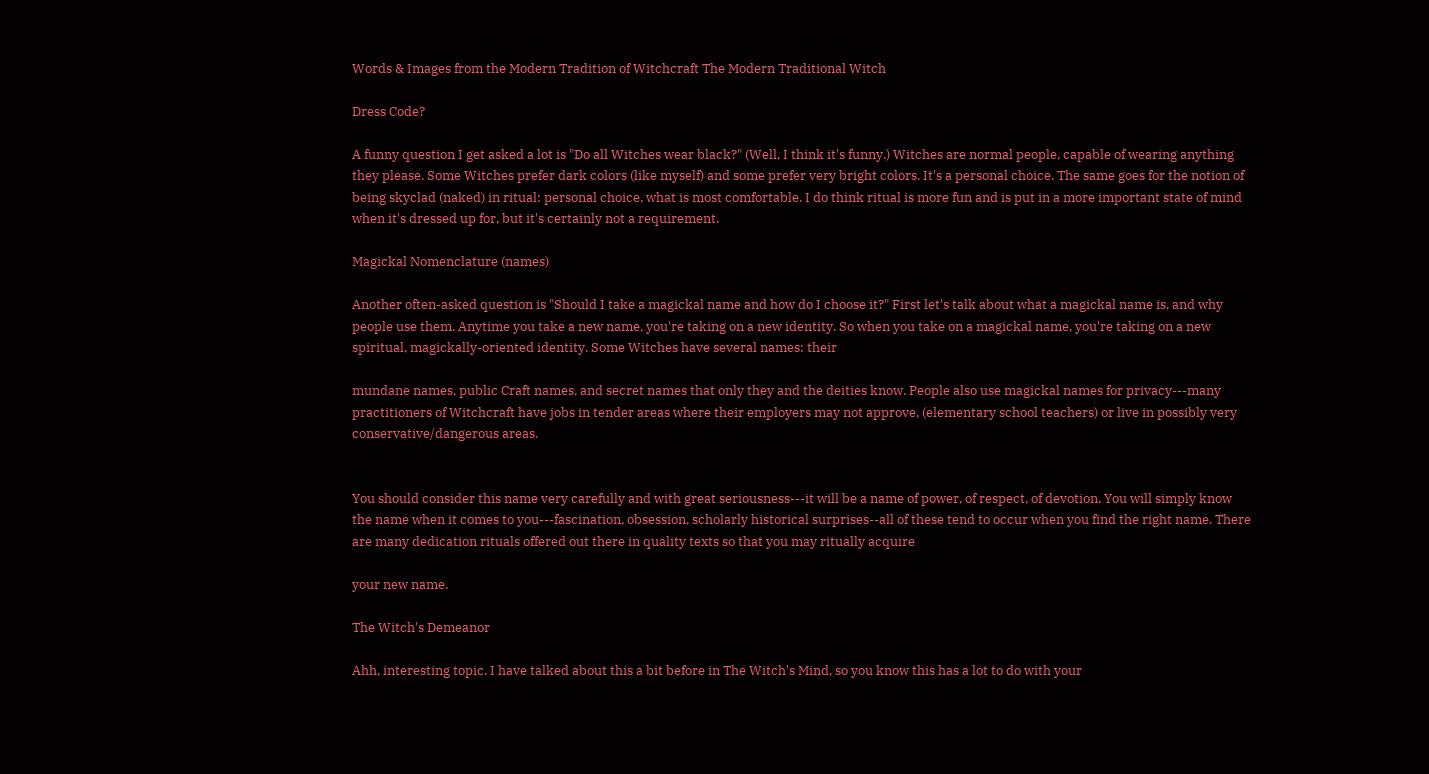Words & Images from the Modern Tradition of Witchcraft The Modern Traditional Witch

Dress Code?

A funny question I get asked a lot is "Do all Witches wear black?" (Well, I think it's funny.) Witches are normal people, capable of wearing anything they please. Some Witches prefer dark colors (like myself) and some prefer very bright colors. It's a personal choice. The same goes for the notion of being skyclad (naked) in ritual: personal choice, what is most comfortable. I do think ritual is more fun and is put in a more important state of mind when it's dressed up for, but it's certainly not a requirement.

Magickal Nomenclature (names)

Another often-asked question is "Should I take a magickal name and how do I choose it?" First let's talk about what a magickal name is, and why people use them. Anytime you take a new name, you're taking on a new identity. So when you take on a magickal name, you're taking on a new spiritual, magickally-oriented identity. Some Witches have several names: their

mundane names, public Craft names, and secret names that only they and the deities know. People also use magickal names for privacy---many practitioners of Witchcraft have jobs in tender areas where their employers may not approve, (elementary school teachers) or live in possibly very conservative/dangerous areas.


You should consider this name very carefully and with great seriousness---it will be a name of power, of respect, of devotion. You will simply know the name when it comes to you---fascination, obsession, scholarly historical surprises--all of these tend to occur when you find the right name. There are many dedication rituals offered out there in quality texts so that you may ritually acquire

your new name.

The Witch's Demeanor

Ahh, interesting topic. I have talked about this a bit before in The Witch's Mind, so you know this has a lot to do with your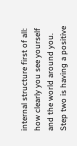internal structure first of all: how clearly you see yourself and the world around you. Step two is having a positive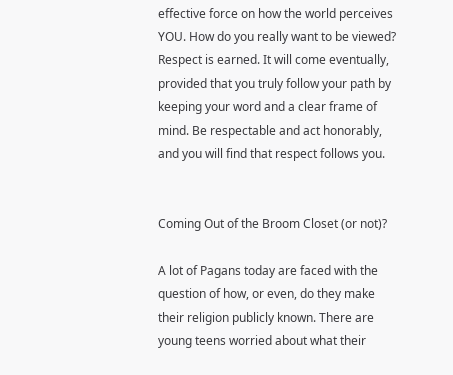effective force on how the world perceives YOU. How do you really want to be viewed? Respect is earned. It will come eventually, provided that you truly follow your path by keeping your word and a clear frame of mind. Be respectable and act honorably, and you will find that respect follows you.


Coming Out of the Broom Closet (or not)?

A lot of Pagans today are faced with the question of how, or even, do they make their religion publicly known. There are young teens worried about what their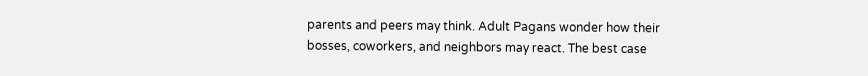parents and peers may think. Adult Pagans wonder how their bosses, coworkers, and neighbors may react. The best case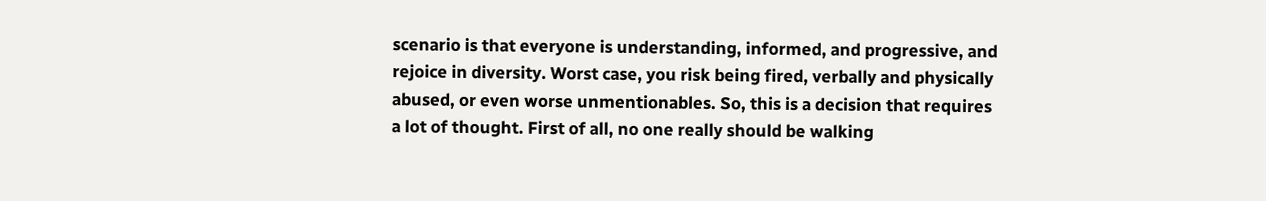scenario is that everyone is understanding, informed, and progressive, and rejoice in diversity. Worst case, you risk being fired, verbally and physically abused, or even worse unmentionables. So, this is a decision that requires a lot of thought. First of all, no one really should be walking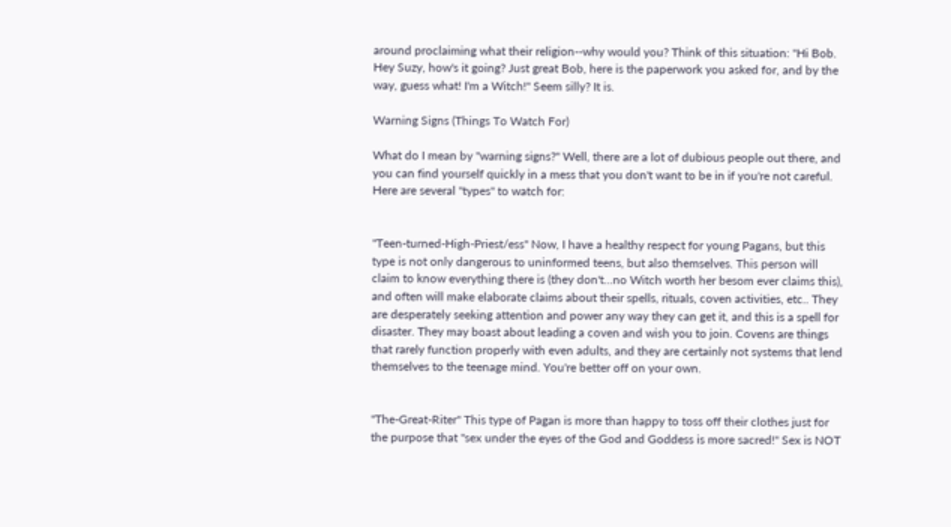around proclaiming what their religion--why would you? Think of this situation: "Hi Bob. Hey Suzy, how's it going? Just great Bob, here is the paperwork you asked for, and by the way, guess what! I'm a Witch!" Seem silly? It is.

Warning Signs (Things To Watch For)

What do I mean by "warning signs?" Well, there are a lot of dubious people out there, and you can find yourself quickly in a mess that you don't want to be in if you're not careful. Here are several "types" to watch for:


"Teen-turned-High-Priest/ess" Now, I have a healthy respect for young Pagans, but this type is not only dangerous to uninformed teens, but also themselves. This person will claim to know everything there is (they don't...no Witch worth her besom ever claims this), and often will make elaborate claims about their spells, rituals, coven activities, etc.. They are desperately seeking attention and power any way they can get it, and this is a spell for disaster. They may boast about leading a coven and wish you to join. Covens are things that rarely function properly with even adults, and they are certainly not systems that lend themselves to the teenage mind. You're better off on your own.


"The-Great-Riter" This type of Pagan is more than happy to toss off their clothes just for the purpose that "sex under the eyes of the God and Goddess is more sacred!" Sex is NOT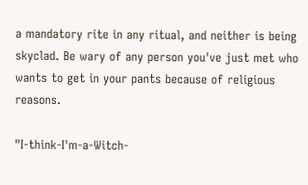a mandatory rite in any ritual, and neither is being skyclad. Be wary of any person you've just met who wants to get in your pants because of religious reasons.

"I-think-I'm-a-Witch-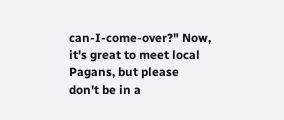can-I-come-over?" Now, it's great to meet local Pagans, but please don't be in a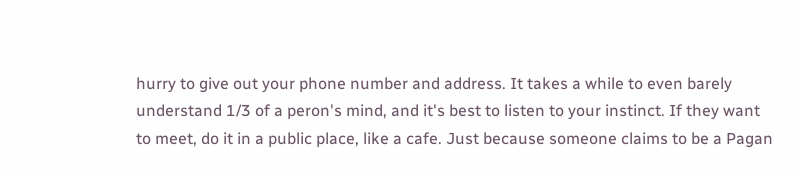hurry to give out your phone number and address. It takes a while to even barely understand 1/3 of a peron's mind, and it's best to listen to your instinct. If they want to meet, do it in a public place, like a cafe. Just because someone claims to be a Pagan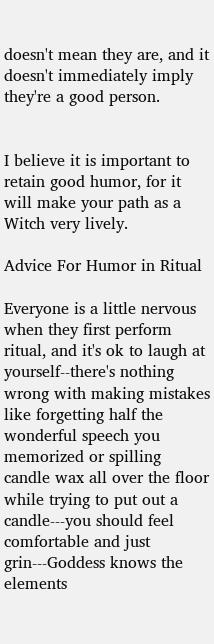doesn't mean they are, and it doesn't immediately imply they're a good person.


I believe it is important to retain good humor, for it will make your path as a Witch very lively.

Advice For Humor in Ritual

Everyone is a little nervous when they first perform ritual, and it's ok to laugh at yourself--there's nothing wrong with making mistakes like forgetting half the wonderful speech you memorized or spilling candle wax all over the floor while trying to put out a candle---you should feel comfortable and just grin---Goddess knows the elements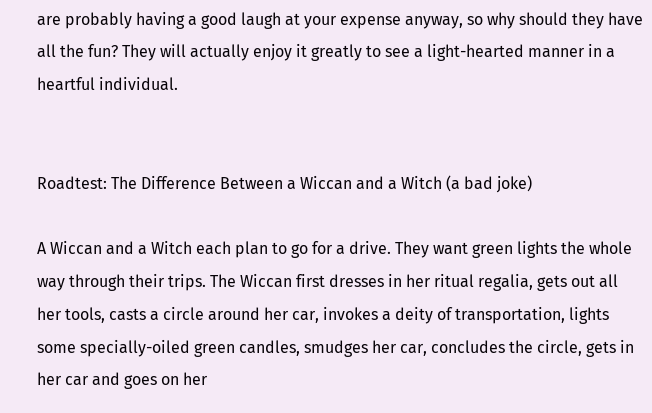are probably having a good laugh at your expense anyway, so why should they have all the fun? They will actually enjoy it greatly to see a light-hearted manner in a heartful individual.


Roadtest: The Difference Between a Wiccan and a Witch (a bad joke)

A Wiccan and a Witch each plan to go for a drive. They want green lights the whole way through their trips. The Wiccan first dresses in her ritual regalia, gets out all her tools, casts a circle around her car, invokes a deity of transportation, lights some specially-oiled green candles, smudges her car, concludes the circle, gets in her car and goes on her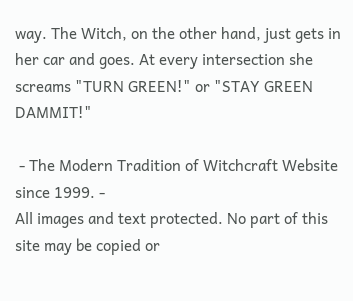way. The Witch, on the other hand, just gets in her car and goes. At every intersection she screams "TURN GREEN!" or "STAY GREEN DAMMIT!"

 - The Modern Tradition of Witchcraft Website since 1999. -
All images and text protected. No part of this site may be copied or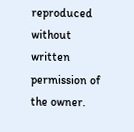reproduced without written permission of the owner.